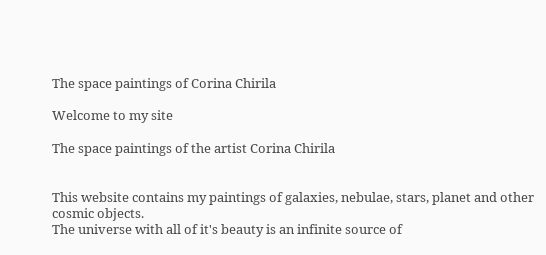The space paintings of Corina Chirila

Welcome to my site

The space paintings of the artist Corina Chirila


This website contains my paintings of galaxies, nebulae, stars, planet and other cosmic objects.
The universe with all of it's beauty is an infinite source of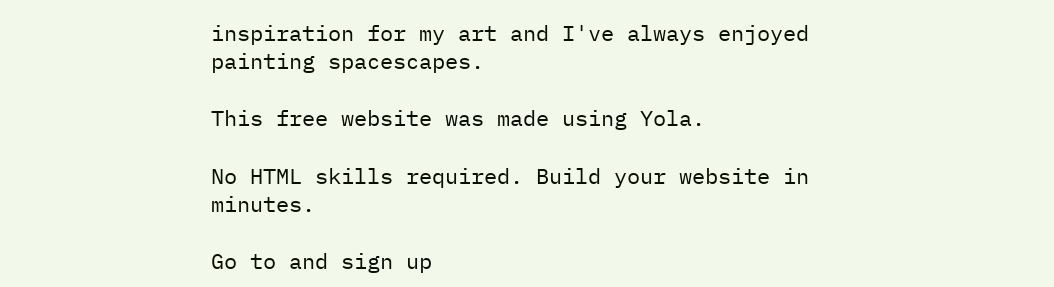inspiration for my art and I've always enjoyed painting spacescapes.

This free website was made using Yola.

No HTML skills required. Build your website in minutes.

Go to and sign up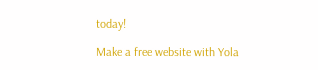today!

Make a free website with Yola